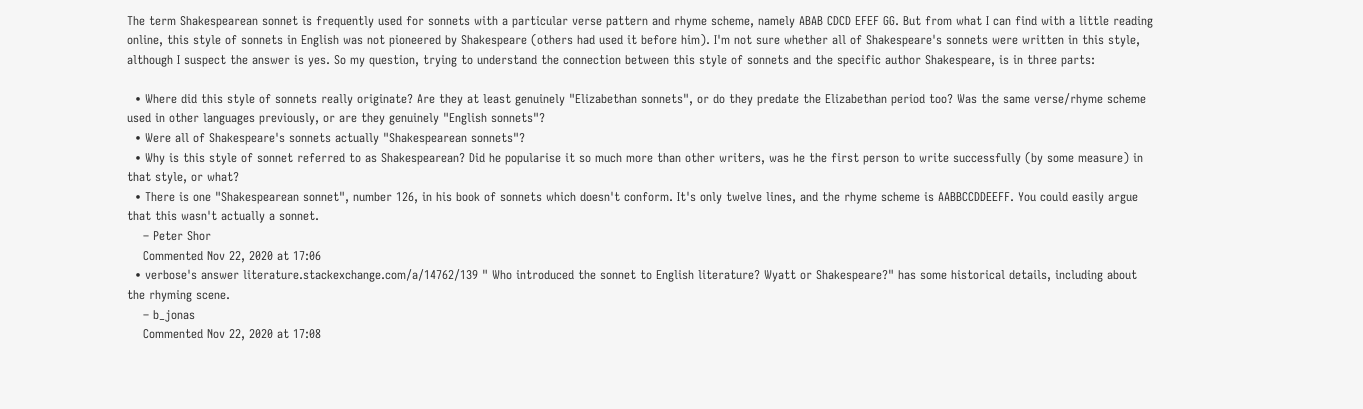The term Shakespearean sonnet is frequently used for sonnets with a particular verse pattern and rhyme scheme, namely ABAB CDCD EFEF GG. But from what I can find with a little reading online, this style of sonnets in English was not pioneered by Shakespeare (others had used it before him). I'm not sure whether all of Shakespeare's sonnets were written in this style, although I suspect the answer is yes. So my question, trying to understand the connection between this style of sonnets and the specific author Shakespeare, is in three parts:

  • Where did this style of sonnets really originate? Are they at least genuinely "Elizabethan sonnets", or do they predate the Elizabethan period too? Was the same verse/rhyme scheme used in other languages previously, or are they genuinely "English sonnets"?
  • Were all of Shakespeare's sonnets actually "Shakespearean sonnets"?
  • Why is this style of sonnet referred to as Shakespearean? Did he popularise it so much more than other writers, was he the first person to write successfully (by some measure) in that style, or what?
  • There is one "Shakespearean sonnet", number 126, in his book of sonnets which doesn't conform. It's only twelve lines, and the rhyme scheme is AABBCCDDEEFF. You could easily argue that this wasn't actually a sonnet.
    – Peter Shor
    Commented Nov 22, 2020 at 17:06
  • verbose's answer literature.stackexchange.com/a/14762/139 " Who introduced the sonnet to English literature? Wyatt or Shakespeare?" has some historical details, including about the rhyming scene.
    – b_jonas
    Commented Nov 22, 2020 at 17:08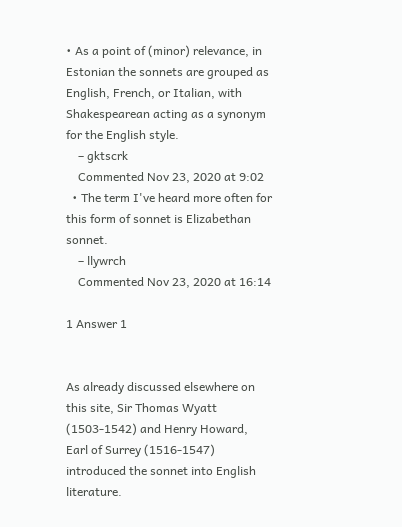• As a point of (minor) relevance, in Estonian the sonnets are grouped as English, French, or Italian, with Shakespearean acting as a synonym for the English style.
    – gktscrk
    Commented Nov 23, 2020 at 9:02
  • The term I've heard more often for this form of sonnet is Elizabethan sonnet.
    – llywrch
    Commented Nov 23, 2020 at 16:14

1 Answer 1


As already discussed elsewhere on this site, Sir Thomas Wyatt (1503-1542) and Henry Howard, Earl of Surrey (1516-1547) introduced the sonnet into English literature.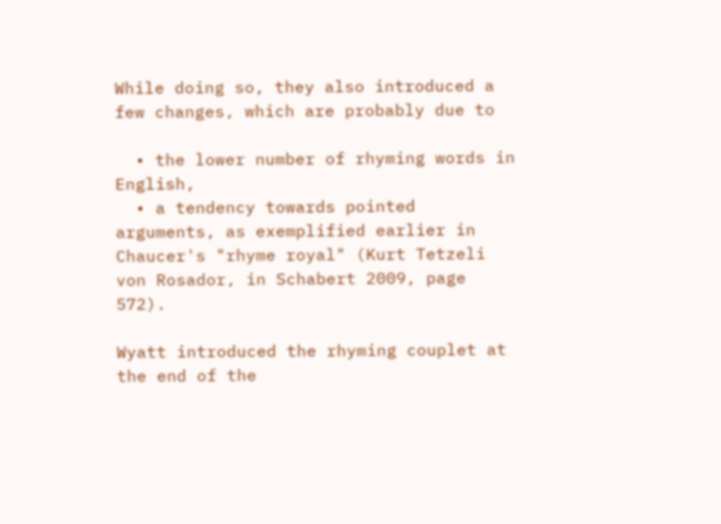While doing so, they also introduced a few changes, which are probably due to

  • the lower number of rhyming words in English,
  • a tendency towards pointed arguments, as exemplified earlier in Chaucer's "rhyme royal" (Kurt Tetzeli von Rosador, in Schabert 2009, page 572).

Wyatt introduced the rhyming couplet at the end of the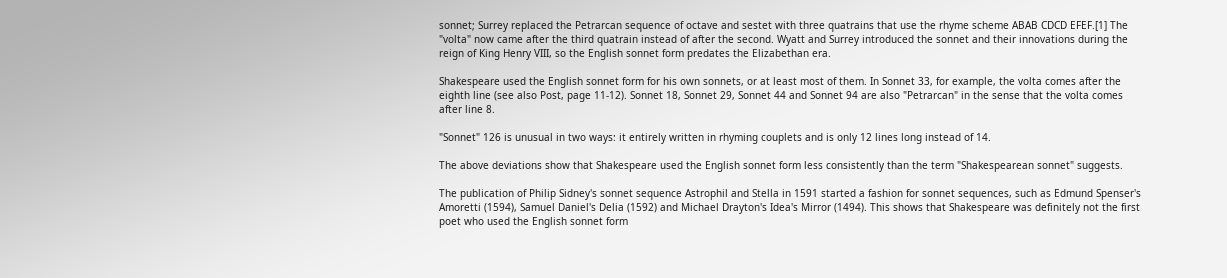sonnet; Surrey replaced the Petrarcan sequence of octave and sestet with three quatrains that use the rhyme scheme ABAB CDCD EFEF.[1] The "volta" now came after the third quatrain instead of after the second. Wyatt and Surrey introduced the sonnet and their innovations during the reign of King Henry VIII, so the English sonnet form predates the Elizabethan era.

Shakespeare used the English sonnet form for his own sonnets, or at least most of them. In Sonnet 33, for example, the volta comes after the eighth line (see also Post, page 11-12). Sonnet 18, Sonnet 29, Sonnet 44 and Sonnet 94 are also "Petrarcan" in the sense that the volta comes after line 8.

"Sonnet" 126 is unusual in two ways: it entirely written in rhyming couplets and is only 12 lines long instead of 14.

The above deviations show that Shakespeare used the English sonnet form less consistently than the term "Shakespearean sonnet" suggests.

The publication of Philip Sidney's sonnet sequence Astrophil and Stella in 1591 started a fashion for sonnet sequences, such as Edmund Spenser's Amoretti (1594), Samuel Daniel's Delia (1592) and Michael Drayton's Idea's Mirror (1494). This shows that Shakespeare was definitely not the first poet who used the English sonnet form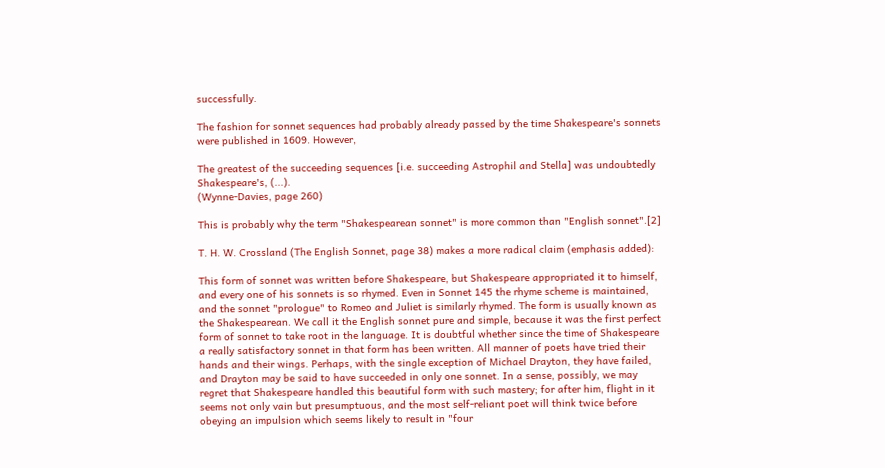successfully.

The fashion for sonnet sequences had probably already passed by the time Shakespeare's sonnets were published in 1609. However,

The greatest of the succeeding sequences [i.e. succeeding Astrophil and Stella] was undoubtedly Shakespeare's, (...).
(Wynne-Davies, page 260)

This is probably why the term "Shakespearean sonnet" is more common than "English sonnet".[2]

T. H. W. Crossland (The English Sonnet, page 38) makes a more radical claim (emphasis added):

This form of sonnet was written before Shakespeare, but Shakespeare appropriated it to himself, and every one of his sonnets is so rhymed. Even in Sonnet 145 the rhyme scheme is maintained, and the sonnet "prologue" to Romeo and Juliet is similarly rhymed. The form is usually known as the Shakespearean. We call it the English sonnet pure and simple, because it was the first perfect form of sonnet to take root in the language. It is doubtful whether since the time of Shakespeare a really satisfactory sonnet in that form has been written. All manner of poets have tried their hands and their wings. Perhaps, with the single exception of Michael Drayton, they have failed, and Drayton may be said to have succeeded in only one sonnet. In a sense, possibly, we may regret that Shakespeare handled this beautiful form with such mastery; for after him, flight in it seems not only vain but presumptuous, and the most self-reliant poet will think twice before obeying an impulsion which seems likely to result in "four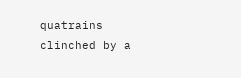quatrains clinched by a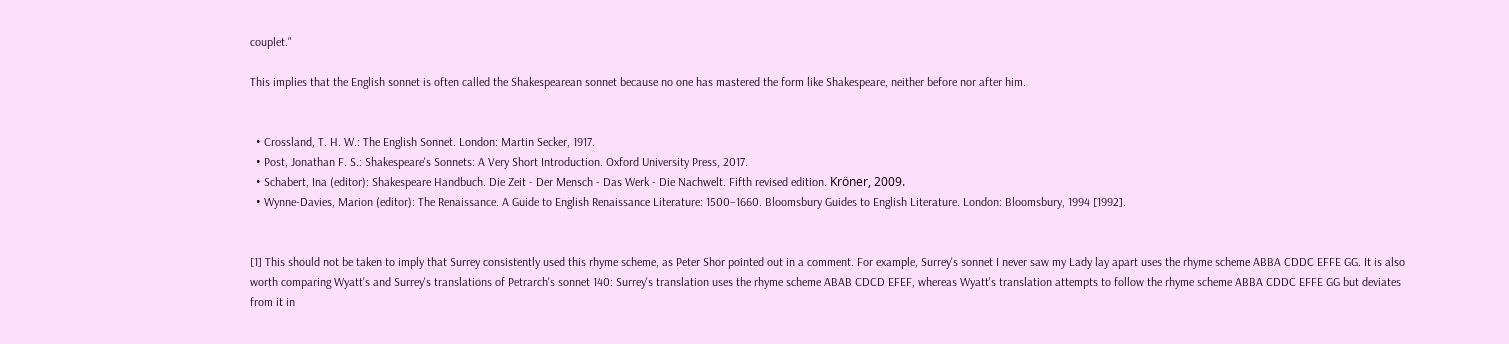couplet."

This implies that the English sonnet is often called the Shakespearean sonnet because no one has mastered the form like Shakespeare, neither before nor after him.


  • Crossland, T. H. W.: The English Sonnet. London: Martin Secker, 1917.
  • Post, Jonathan F. S.: Shakespeare's Sonnets: A Very Short Introduction. Oxford University Press, 2017.
  • Schabert, Ina (editor): Shakespeare Handbuch. Die Zeit - Der Mensch - Das Werk - Die Nachwelt. Fifth revised edition. Kröner, 2009.
  • Wynne-Davies, Marion (editor): The Renaissance. A Guide to English Renaissance Literature: 1500–1660. Bloomsbury Guides to English Literature. London: Bloomsbury, 1994 [1992].


[1] This should not be taken to imply that Surrey consistently used this rhyme scheme, as Peter Shor pointed out in a comment. For example, Surrey's sonnet I never saw my Lady lay apart uses the rhyme scheme ABBA CDDC EFFE GG. It is also worth comparing Wyatt's and Surrey's translations of Petrarch's sonnet 140: Surrey's translation uses the rhyme scheme ABAB CDCD EFEF, whereas Wyatt's translation attempts to follow the rhyme scheme ABBA CDDC EFFE GG but deviates from it in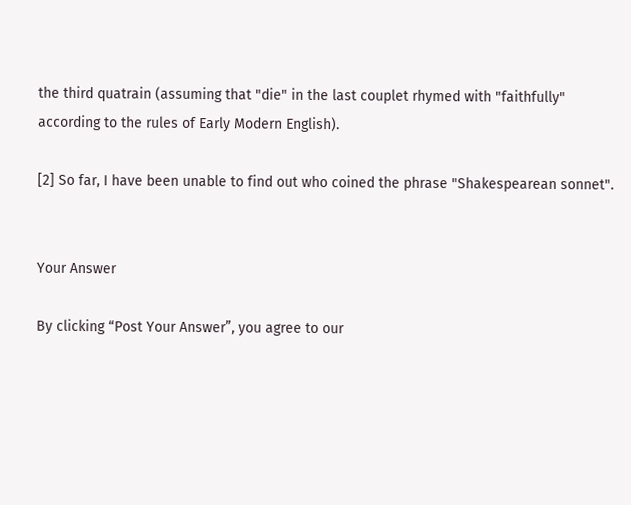the third quatrain (assuming that "die" in the last couplet rhymed with "faithfully" according to the rules of Early Modern English).

[2] So far, I have been unable to find out who coined the phrase "Shakespearean sonnet".


Your Answer

By clicking “Post Your Answer”, you agree to our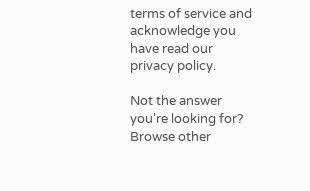terms of service and acknowledge you have read our privacy policy.

Not the answer you're looking for? Browse other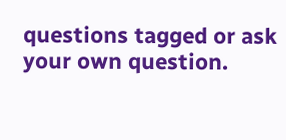questions tagged or ask your own question.